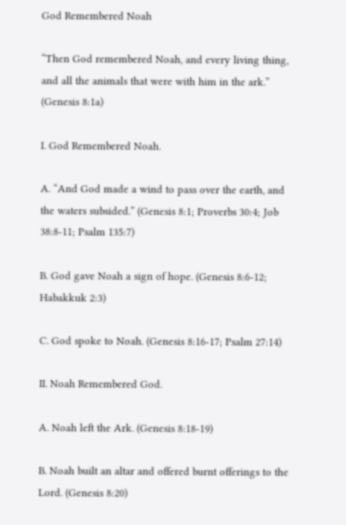God Remembered Noah

“Then God remembered Noah, and every living thing, and all the animals that were with him in the ark.” (Genesis 8:1a)

I. God Remembered Noah.

A. “And God made a wind to pass over the earth, and the waters subsided.” (Genesis 8:1; Proverbs 30:4; Job 38:8-11; Psalm 135:7)

B. God gave Noah a sign of hope. (Genesis 8:6-12; Habakkuk 2:3)

C. God spoke to Noah. (Genesis 8:16-17; Psalm 27:14)

II. Noah Remembered God.

A. Noah left the Ark. (Genesis 8:18-19)

B. Noah built an altar and offered burnt offerings to the Lord. (Genesis 8:20)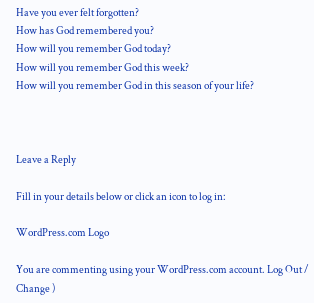Have you ever felt forgotten?
How has God remembered you?
How will you remember God today?
How will you remember God this week?
How will you remember God in this season of your life?



Leave a Reply

Fill in your details below or click an icon to log in:

WordPress.com Logo

You are commenting using your WordPress.com account. Log Out /  Change )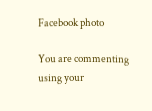Facebook photo

You are commenting using your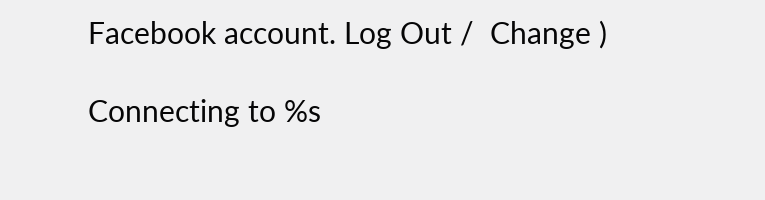Facebook account. Log Out /  Change )

Connecting to %s